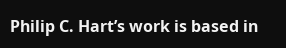Philip C. Hart’s work is based in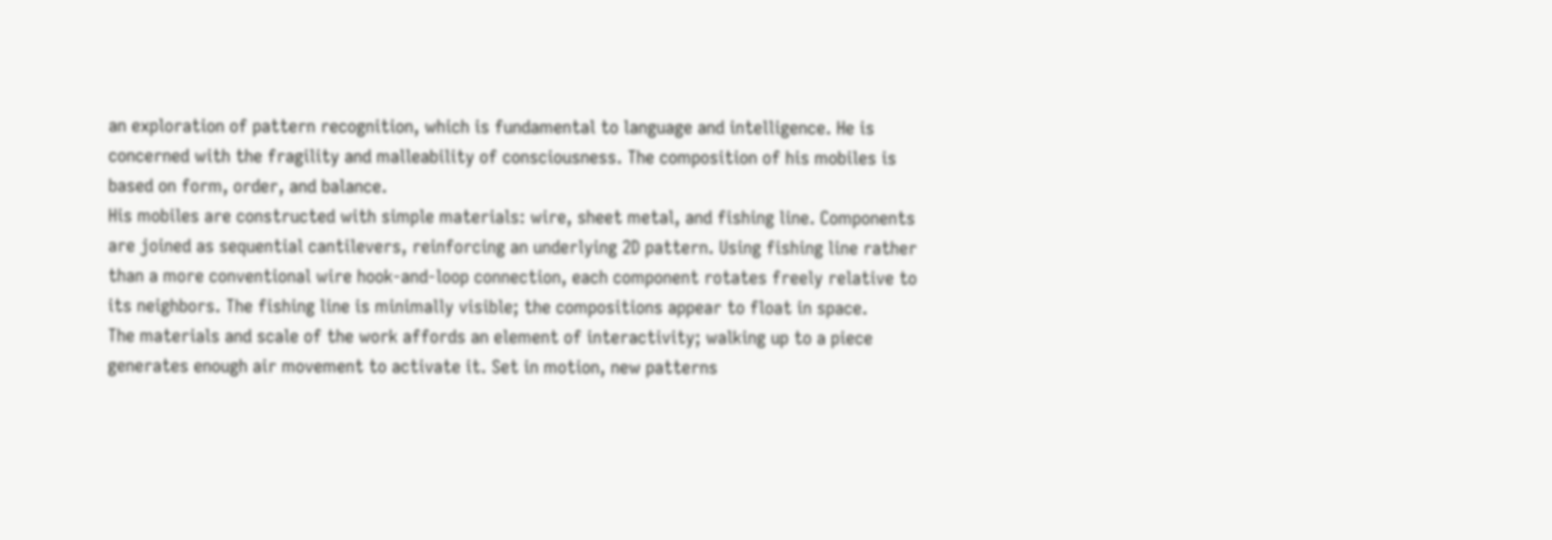an exploration of pattern recognition, which is fundamental to language and intelligence. He is concerned with the fragility and malleability of consciousness. The composition of his mobiles is based on form, order, and balance.
His mobiles are constructed with simple materials: wire, sheet metal, and fishing line. Components are joined as sequential cantilevers, reinforcing an underlying 2D pattern. Using fishing line rather than a more conventional wire hook-and-loop connection, each component rotates freely relative to its neighbors. The fishing line is minimally visible; the compositions appear to float in space.
The materials and scale of the work affords an element of interactivity; walking up to a piece generates enough air movement to activate it. Set in motion, new patterns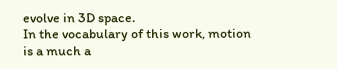evolve in 3D space.
In the vocabulary of this work, motion is a much a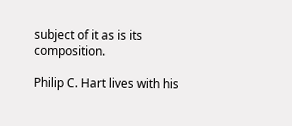subject of it as is its composition.

Philip C. Hart lives with his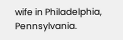wife in Philadelphia, Pennsylvania.